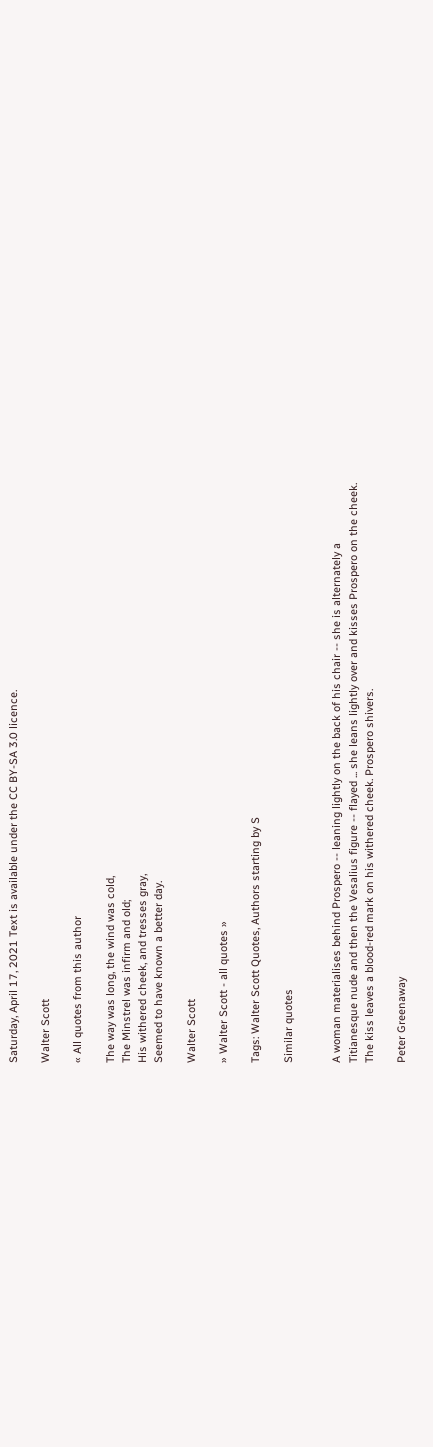Saturday, April 17, 2021 Text is available under the CC BY-SA 3.0 licence.

Walter Scott

« All quotes from this author

The way was long, the wind was cold,
The Minstrel was infirm and old;
His withered cheek, and tresses gray,
Seemed to have known a better day.

Walter Scott

» Walter Scott - all quotes »

Tags: Walter Scott Quotes, Authors starting by S

Similar quotes


A woman materialises behind Prospero -- leaning lightly on the back of his chair -- she is alternately a Titianesque nude and then the Vesalius figure -- flayed ... she leans lightly over and kisses Prospero on the cheek. The kiss leaves a blood-red mark on his withered cheek. Prospero shivers.

Peter Greenaway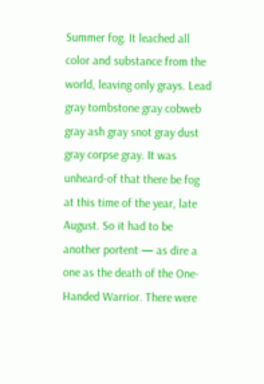Summer fog. It leached all color and substance from the world, leaving only grays. Lead gray tombstone gray cobweb gray ash gray snot gray dust gray corpse gray. It was unheard-of that there be fog at this time of the year, late August. So it had to be another portent — as dire a one as the death of the One-Handed Warrior. There were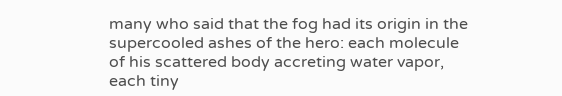many who said that the fog had its origin in the supercooled ashes of the hero: each molecule of his scattered body accreting water vapor, each tiny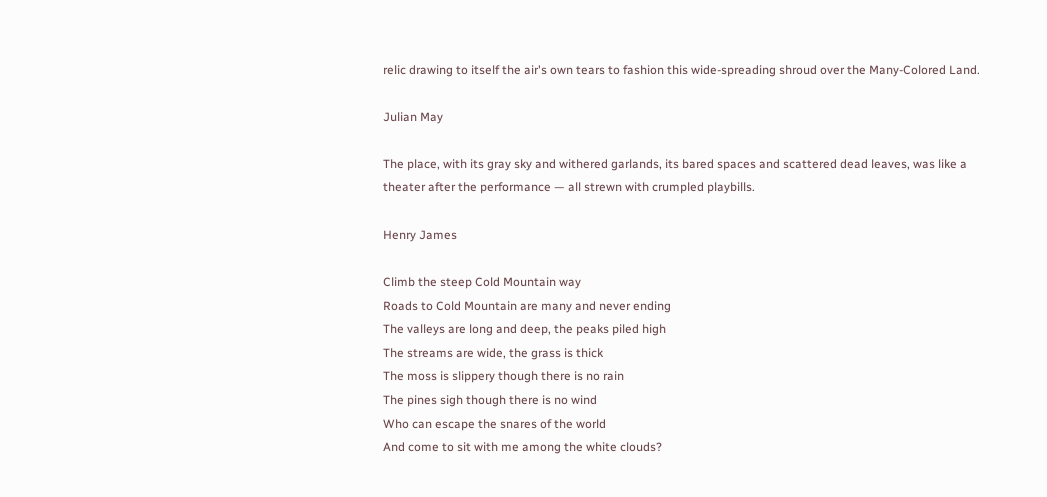relic drawing to itself the air's own tears to fashion this wide-spreading shroud over the Many-Colored Land.

Julian May

The place, with its gray sky and withered garlands, its bared spaces and scattered dead leaves, was like a theater after the performance — all strewn with crumpled playbills.

Henry James

Climb the steep Cold Mountain way
Roads to Cold Mountain are many and never ending
The valleys are long and deep, the peaks piled high
The streams are wide, the grass is thick
The moss is slippery though there is no rain
The pines sigh though there is no wind
Who can escape the snares of the world
And come to sit with me among the white clouds?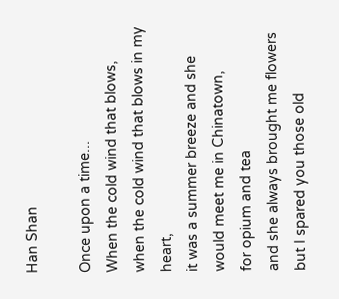Han Shan

Once upon a time...
When the cold wind that blows,
when the cold wind that blows in my heart,
it was a summer breeze and she would meet me in Chinatown,
for opium and tea
and she always brought me flowers
but I spared you those old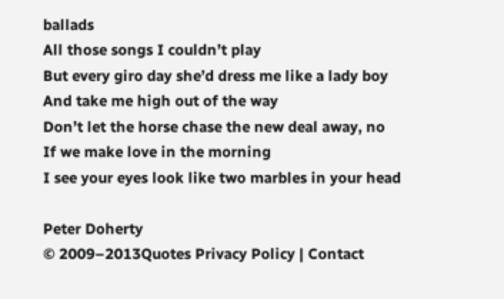ballads
All those songs I couldn’t play
But every giro day she’d dress me like a lady boy
And take me high out of the way
Don’t let the horse chase the new deal away, no
If we make love in the morning
I see your eyes look like two marbles in your head

Peter Doherty
© 2009–2013Quotes Privacy Policy | Contact